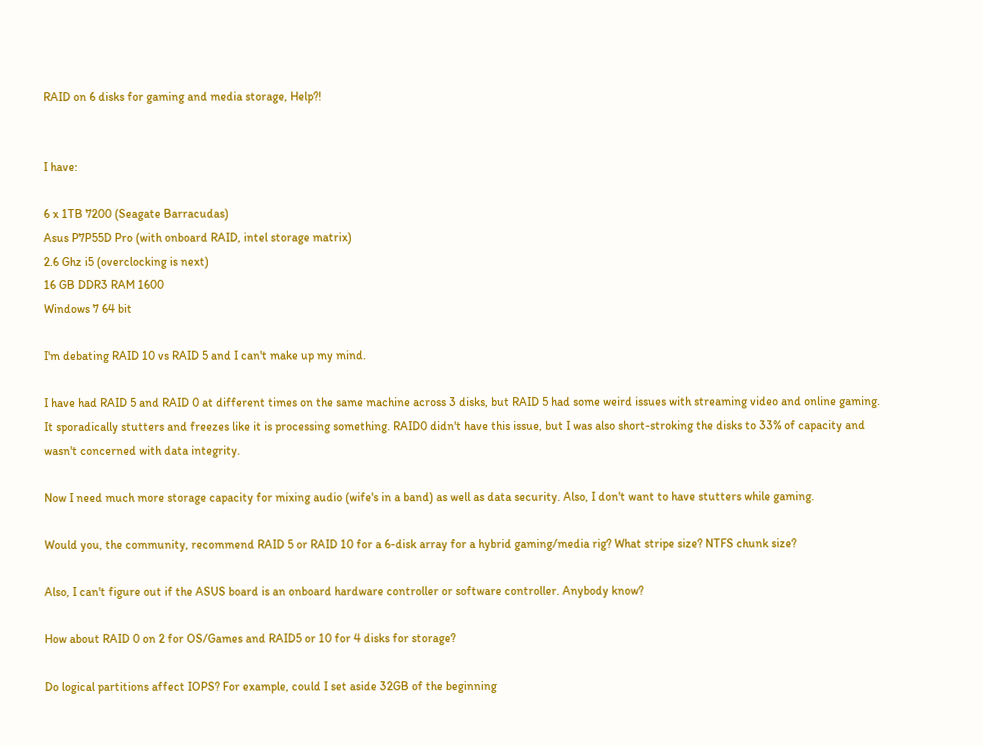RAID on 6 disks for gaming and media storage, Help?!


I have:

6 x 1TB 7200 (Seagate Barracudas)
Asus P7P55D Pro (with onboard RAID, intel storage matrix)
2.6 Ghz i5 (overclocking is next)
16 GB DDR3 RAM 1600
Windows 7 64 bit

I'm debating RAID 10 vs RAID 5 and I can't make up my mind.

I have had RAID 5 and RAID 0 at different times on the same machine across 3 disks, but RAID 5 had some weird issues with streaming video and online gaming. It sporadically stutters and freezes like it is processing something. RAID0 didn't have this issue, but I was also short-stroking the disks to 33% of capacity and wasn't concerned with data integrity.

Now I need much more storage capacity for mixing audio (wife's in a band) as well as data security. Also, I don't want to have stutters while gaming.

Would you, the community, recommend RAID 5 or RAID 10 for a 6-disk array for a hybrid gaming/media rig? What stripe size? NTFS chunk size?

Also, I can't figure out if the ASUS board is an onboard hardware controller or software controller. Anybody know?

How about RAID 0 on 2 for OS/Games and RAID5 or 10 for 4 disks for storage?

Do logical partitions affect IOPS? For example, could I set aside 32GB of the beginning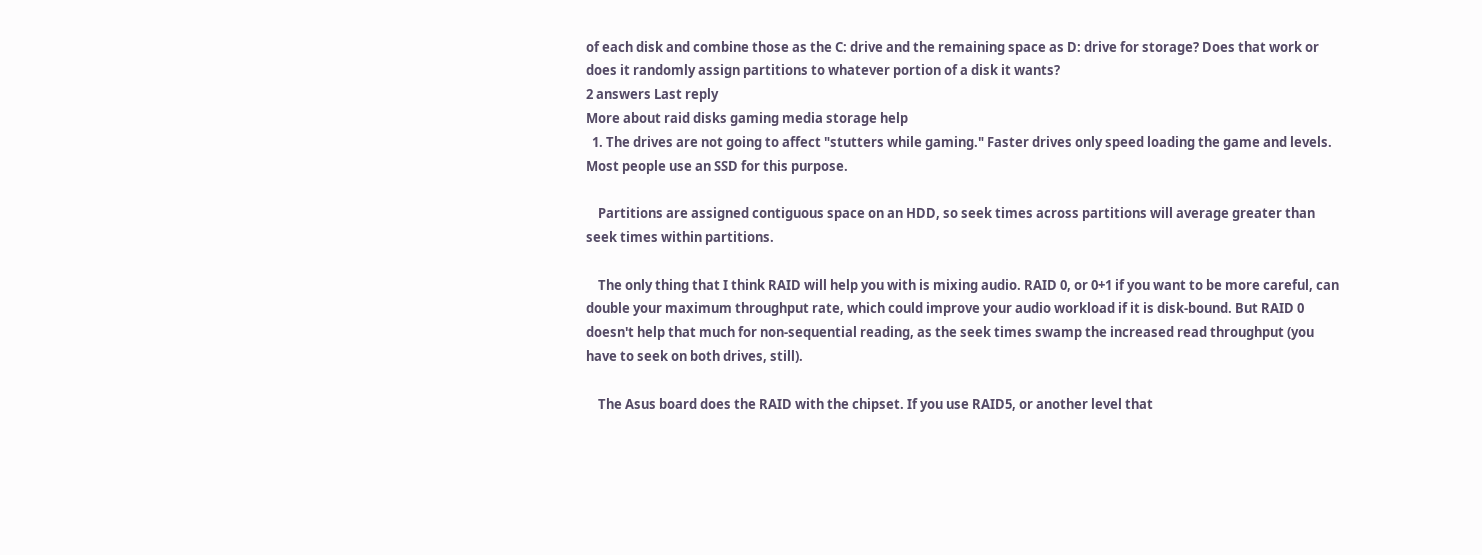of each disk and combine those as the C: drive and the remaining space as D: drive for storage? Does that work or does it randomly assign partitions to whatever portion of a disk it wants?
2 answers Last reply
More about raid disks gaming media storage help
  1. The drives are not going to affect "stutters while gaming." Faster drives only speed loading the game and levels. Most people use an SSD for this purpose.

    Partitions are assigned contiguous space on an HDD, so seek times across partitions will average greater than seek times within partitions.

    The only thing that I think RAID will help you with is mixing audio. RAID 0, or 0+1 if you want to be more careful, can double your maximum throughput rate, which could improve your audio workload if it is disk-bound. But RAID 0 doesn't help that much for non-sequential reading, as the seek times swamp the increased read throughput (you have to seek on both drives, still).

    The Asus board does the RAID with the chipset. If you use RAID5, or another level that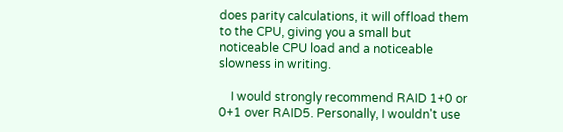does parity calculations, it will offload them to the CPU, giving you a small but noticeable CPU load and a noticeable slowness in writing.

    I would strongly recommend RAID 1+0 or 0+1 over RAID5. Personally, I wouldn't use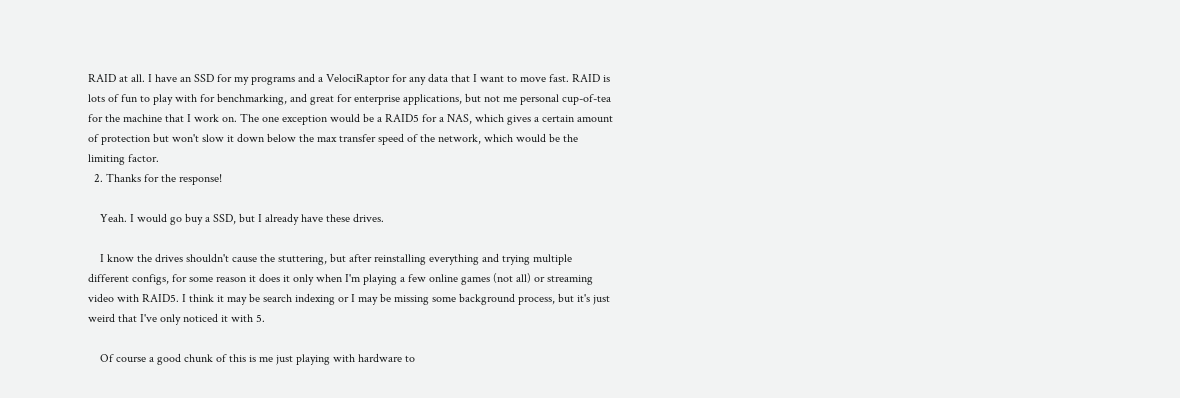RAID at all. I have an SSD for my programs and a VelociRaptor for any data that I want to move fast. RAID is lots of fun to play with for benchmarking, and great for enterprise applications, but not me personal cup-of-tea for the machine that I work on. The one exception would be a RAID5 for a NAS, which gives a certain amount of protection but won't slow it down below the max transfer speed of the network, which would be the limiting factor.
  2. Thanks for the response!

    Yeah. I would go buy a SSD, but I already have these drives.

    I know the drives shouldn't cause the stuttering, but after reinstalling everything and trying multiple different configs, for some reason it does it only when I'm playing a few online games (not all) or streaming video with RAID5. I think it may be search indexing or I may be missing some background process, but it's just weird that I've only noticed it with 5.

    Of course a good chunk of this is me just playing with hardware to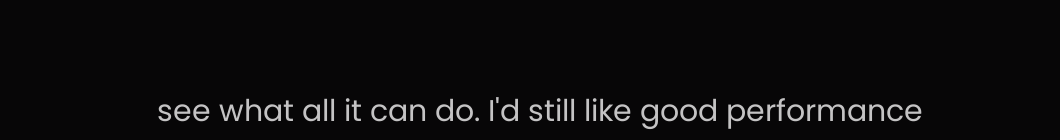see what all it can do. I'd still like good performance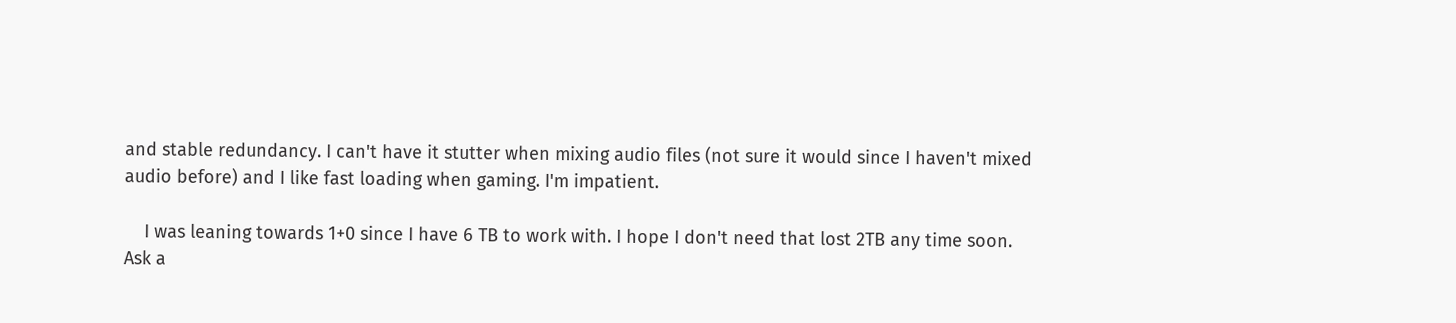and stable redundancy. I can't have it stutter when mixing audio files (not sure it would since I haven't mixed audio before) and I like fast loading when gaming. I'm impatient.

    I was leaning towards 1+0 since I have 6 TB to work with. I hope I don't need that lost 2TB any time soon.
Ask a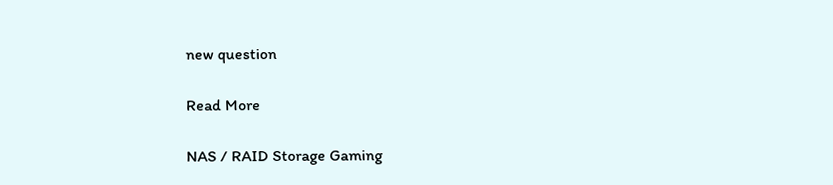new question

Read More

NAS / RAID Storage Gaming